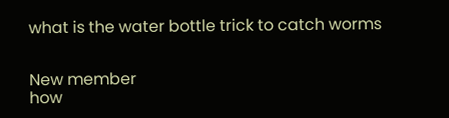what is the water bottle trick to catch worms


New member
how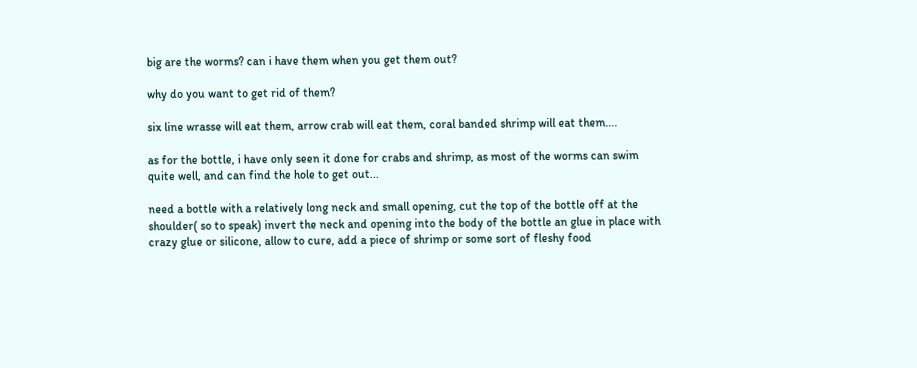big are the worms? can i have them when you get them out?

why do you want to get rid of them?

six line wrasse will eat them, arrow crab will eat them, coral banded shrimp will eat them....

as for the bottle, i have only seen it done for crabs and shrimp, as most of the worms can swim quite well, and can find the hole to get out...

need a bottle with a relatively long neck and small opening, cut the top of the bottle off at the shoulder( so to speak) invert the neck and opening into the body of the bottle an glue in place with crazy glue or silicone, allow to cure, add a piece of shrimp or some sort of fleshy food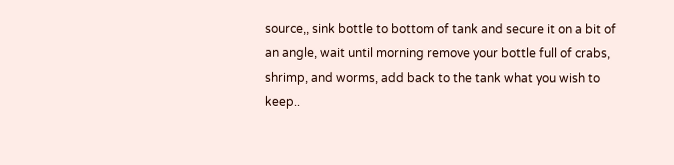source,, sink bottle to bottom of tank and secure it on a bit of an angle, wait until morning remove your bottle full of crabs, shrimp, and worms, add back to the tank what you wish to keep..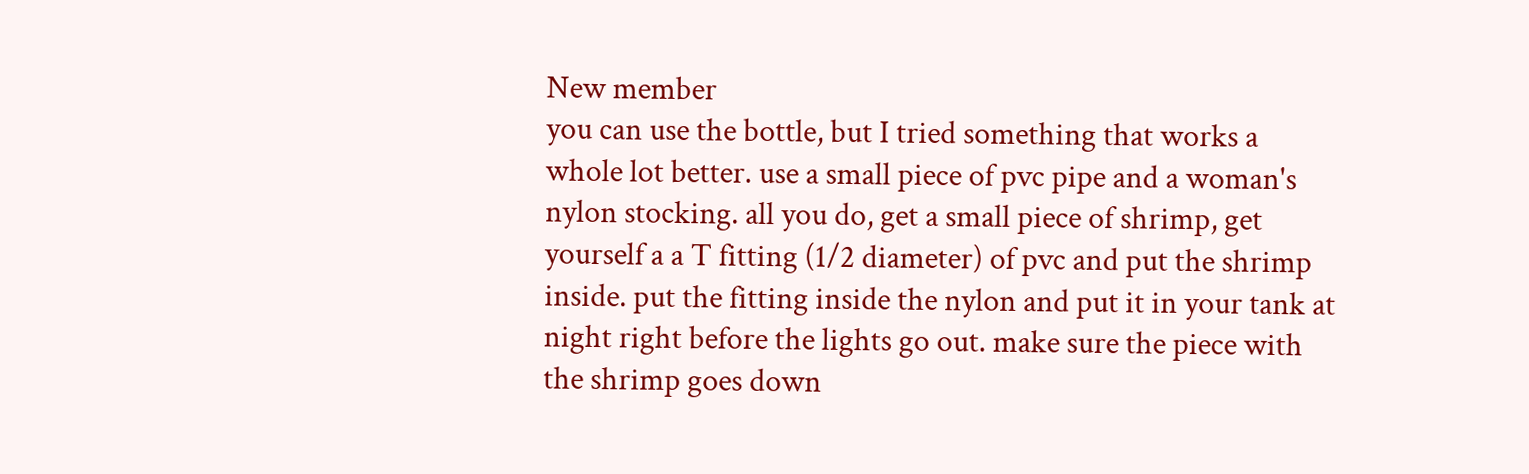New member
you can use the bottle, but I tried something that works a whole lot better. use a small piece of pvc pipe and a woman's nylon stocking. all you do, get a small piece of shrimp, get yourself a a T fitting (1/2 diameter) of pvc and put the shrimp inside. put the fitting inside the nylon and put it in your tank at night right before the lights go out. make sure the piece with the shrimp goes down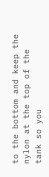to the bottom and keep the nylon at the top of the tank so you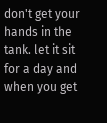don't get your hands in the tank. let it sit for a day and when you get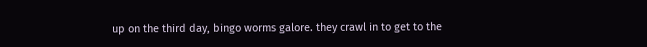up on the third day, bingo worms galore. they crawl in to get to the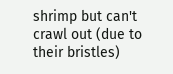shrimp but can't crawl out (due to their bristles)